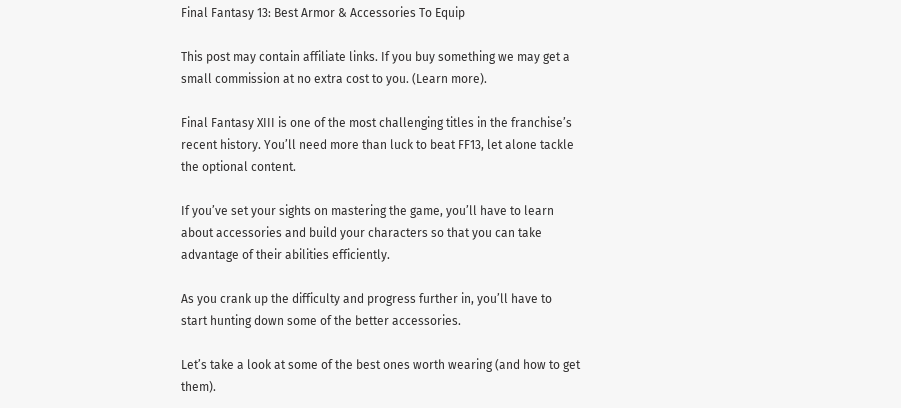Final Fantasy 13: Best Armor & Accessories To Equip

This post may contain affiliate links. If you buy something we may get a small commission at no extra cost to you. (Learn more).

Final Fantasy XIII is one of the most challenging titles in the franchise’s recent history. You’ll need more than luck to beat FF13, let alone tackle the optional content.

If you’ve set your sights on mastering the game, you’ll have to learn about accessories and build your characters so that you can take advantage of their abilities efficiently.

As you crank up the difficulty and progress further in, you’ll have to start hunting down some of the better accessories.

Let’s take a look at some of the best ones worth wearing (and how to get them).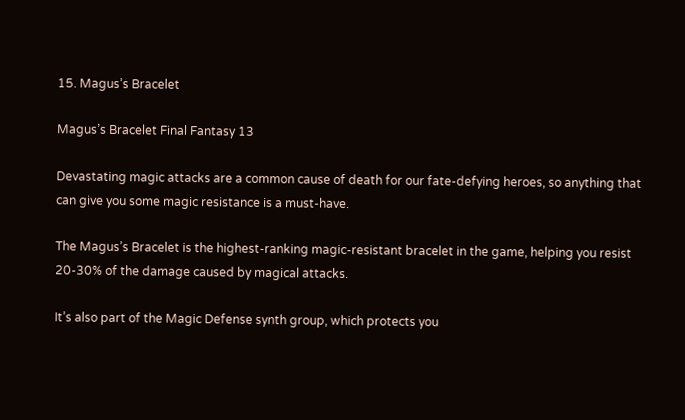15. Magus’s Bracelet

Magus’s Bracelet Final Fantasy 13

Devastating magic attacks are a common cause of death for our fate-defying heroes, so anything that can give you some magic resistance is a must-have.

The Magus’s Bracelet is the highest-ranking magic-resistant bracelet in the game, helping you resist 20-30% of the damage caused by magical attacks.

It’s also part of the Magic Defense synth group, which protects you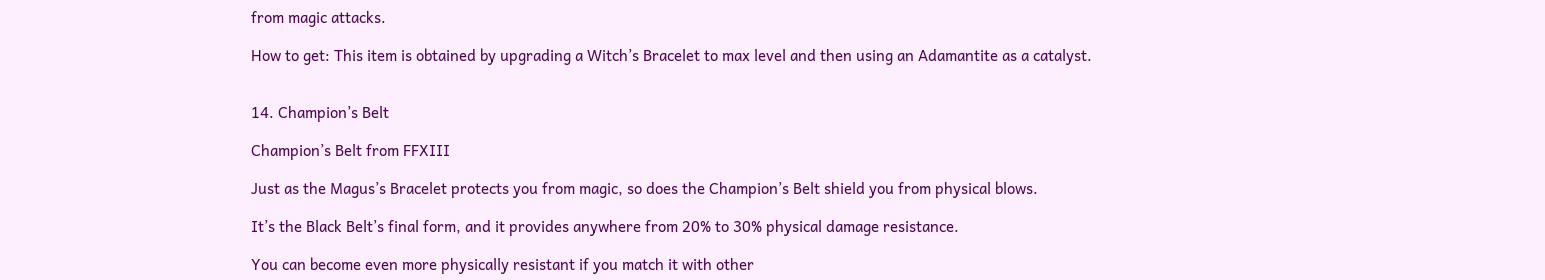from magic attacks.

How to get: This item is obtained by upgrading a Witch’s Bracelet to max level and then using an Adamantite as a catalyst.


14. Champion’s Belt

Champion’s Belt from FFXIII

Just as the Magus’s Bracelet protects you from magic, so does the Champion’s Belt shield you from physical blows.

It’s the Black Belt’s final form, and it provides anywhere from 20% to 30% physical damage resistance.

You can become even more physically resistant if you match it with other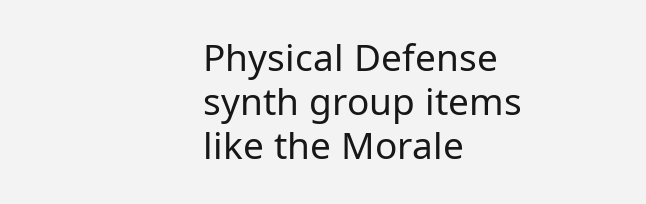Physical Defense synth group items like the Morale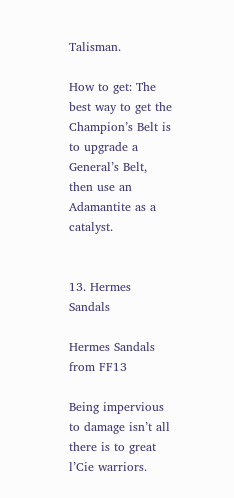Talisman.

How to get: The best way to get the Champion’s Belt is to upgrade a General’s Belt, then use an Adamantite as a catalyst.


13. Hermes Sandals

Hermes Sandals from FF13

Being impervious to damage isn’t all there is to great l’Cie warriors.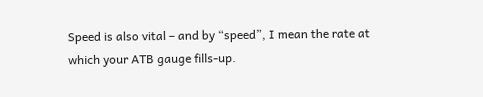Speed is also vital – and by “speed”, I mean the rate at which your ATB gauge fills-up.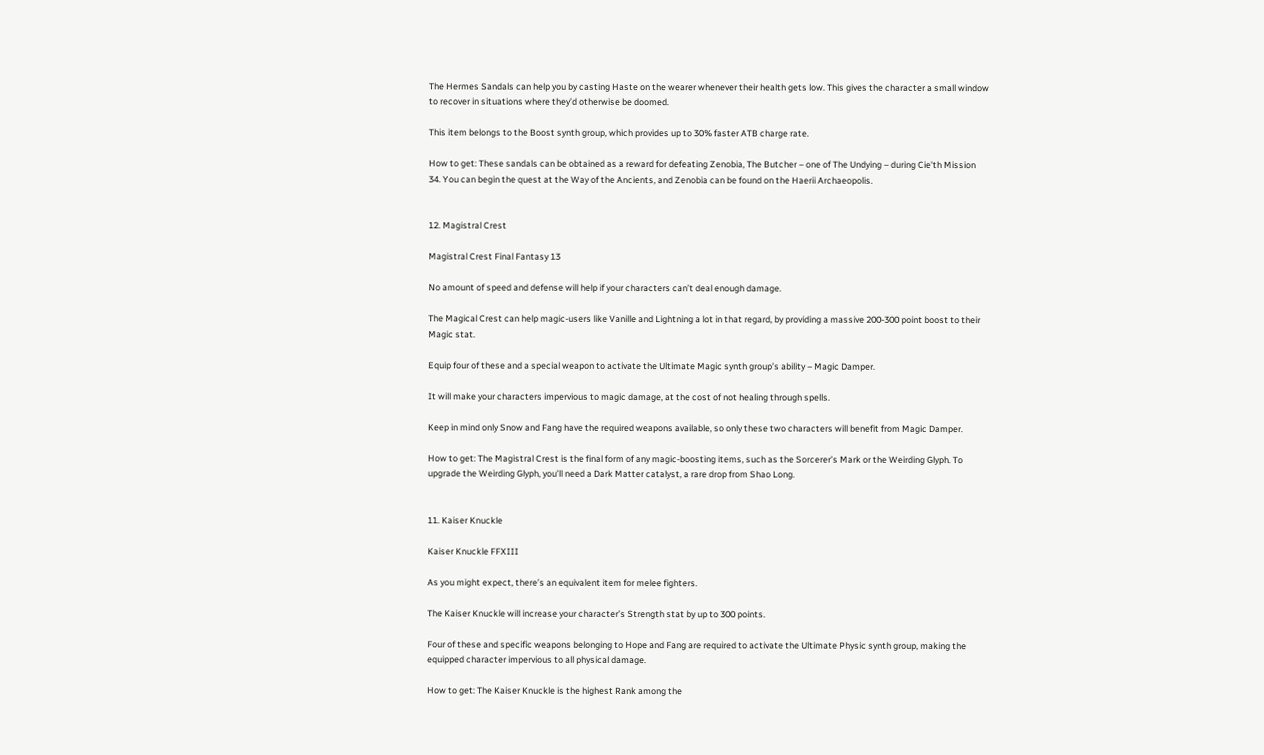The Hermes Sandals can help you by casting Haste on the wearer whenever their health gets low. This gives the character a small window to recover in situations where they’d otherwise be doomed.

This item belongs to the Boost synth group, which provides up to 30% faster ATB charge rate.

How to get: These sandals can be obtained as a reward for defeating Zenobia, The Butcher – one of The Undying – during Cie’th Mission 34. You can begin the quest at the Way of the Ancients, and Zenobia can be found on the Haerii Archaeopolis.


12. Magistral Crest

Magistral Crest Final Fantasy 13

No amount of speed and defense will help if your characters can’t deal enough damage.

The Magical Crest can help magic-users like Vanille and Lightning a lot in that regard, by providing a massive 200-300 point boost to their Magic stat.

Equip four of these and a special weapon to activate the Ultimate Magic synth group’s ability – Magic Damper.

It will make your characters impervious to magic damage, at the cost of not healing through spells.

Keep in mind only Snow and Fang have the required weapons available, so only these two characters will benefit from Magic Damper.

How to get: The Magistral Crest is the final form of any magic-boosting items, such as the Sorcerer’s Mark or the Weirding Glyph. To upgrade the Weirding Glyph, you’ll need a Dark Matter catalyst, a rare drop from Shao Long.


11. Kaiser Knuckle

Kaiser Knuckle FFXIII

As you might expect, there’s an equivalent item for melee fighters.

The Kaiser Knuckle will increase your character’s Strength stat by up to 300 points.

Four of these and specific weapons belonging to Hope and Fang are required to activate the Ultimate Physic synth group, making the equipped character impervious to all physical damage.

How to get: The Kaiser Knuckle is the highest Rank among the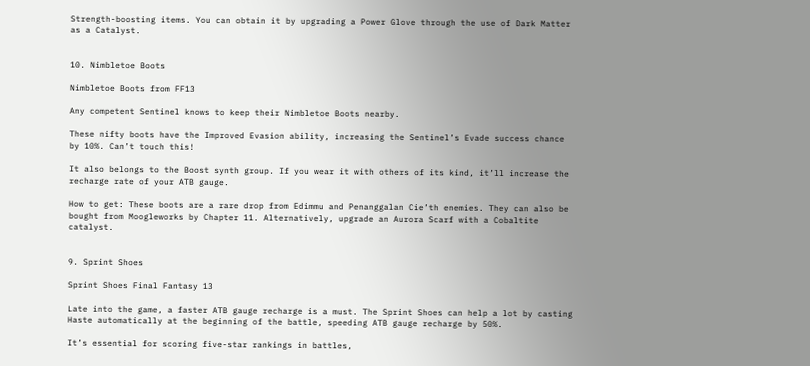Strength-boosting items. You can obtain it by upgrading a Power Glove through the use of Dark Matter as a Catalyst.


10. Nimbletoe Boots

Nimbletoe Boots from FF13

Any competent Sentinel knows to keep their Nimbletoe Boots nearby.

These nifty boots have the Improved Evasion ability, increasing the Sentinel’s Evade success chance by 10%. Can’t touch this!

It also belongs to the Boost synth group. If you wear it with others of its kind, it’ll increase the recharge rate of your ATB gauge.

How to get: These boots are a rare drop from Edimmu and Penanggalan Cie’th enemies. They can also be bought from Moogleworks by Chapter 11. Alternatively, upgrade an Aurora Scarf with a Cobaltite catalyst.


9. Sprint Shoes

Sprint Shoes Final Fantasy 13

Late into the game, a faster ATB gauge recharge is a must. The Sprint Shoes can help a lot by casting Haste automatically at the beginning of the battle, speeding ATB gauge recharge by 50%.

It’s essential for scoring five-star rankings in battles,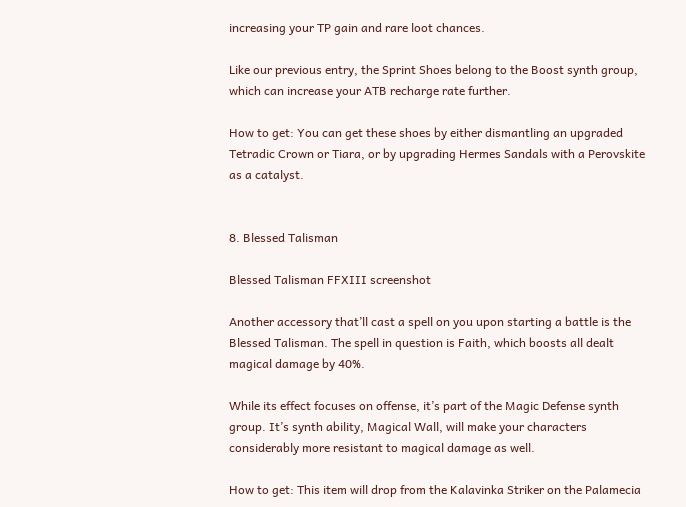increasing your TP gain and rare loot chances.

Like our previous entry, the Sprint Shoes belong to the Boost synth group, which can increase your ATB recharge rate further.

How to get: You can get these shoes by either dismantling an upgraded Tetradic Crown or Tiara, or by upgrading Hermes Sandals with a Perovskite as a catalyst.


8. Blessed Talisman

Blessed Talisman FFXIII screenshot

Another accessory that’ll cast a spell on you upon starting a battle is the Blessed Talisman. The spell in question is Faith, which boosts all dealt magical damage by 40%.

While its effect focuses on offense, it’s part of the Magic Defense synth group. It’s synth ability, Magical Wall, will make your characters considerably more resistant to magical damage as well.

How to get: This item will drop from the Kalavinka Striker on the Palamecia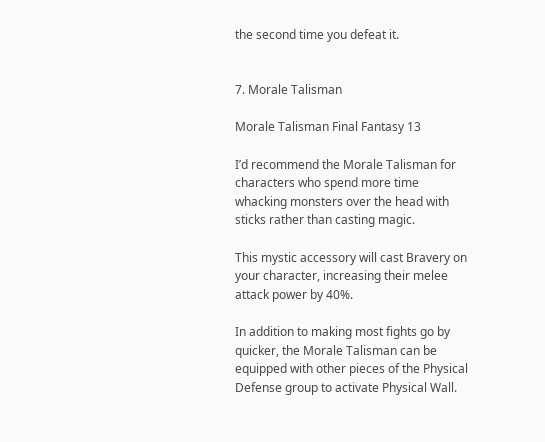the second time you defeat it.


7. Morale Talisman

Morale Talisman Final Fantasy 13

I’d recommend the Morale Talisman for characters who spend more time whacking monsters over the head with sticks rather than casting magic.

This mystic accessory will cast Bravery on your character, increasing their melee attack power by 40%.

In addition to making most fights go by quicker, the Morale Talisman can be equipped with other pieces of the Physical Defense group to activate Physical Wall.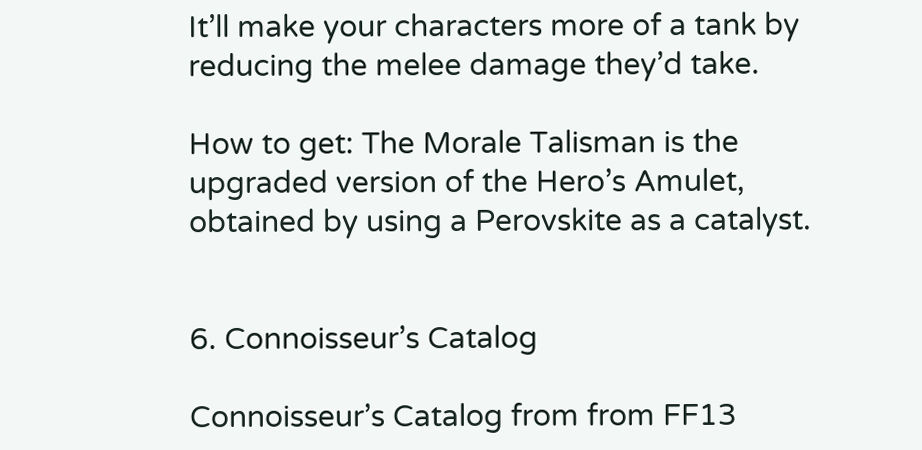It’ll make your characters more of a tank by reducing the melee damage they’d take.

How to get: The Morale Talisman is the upgraded version of the Hero’s Amulet, obtained by using a Perovskite as a catalyst.


6. Connoisseur’s Catalog

Connoisseur’s Catalog from from FF13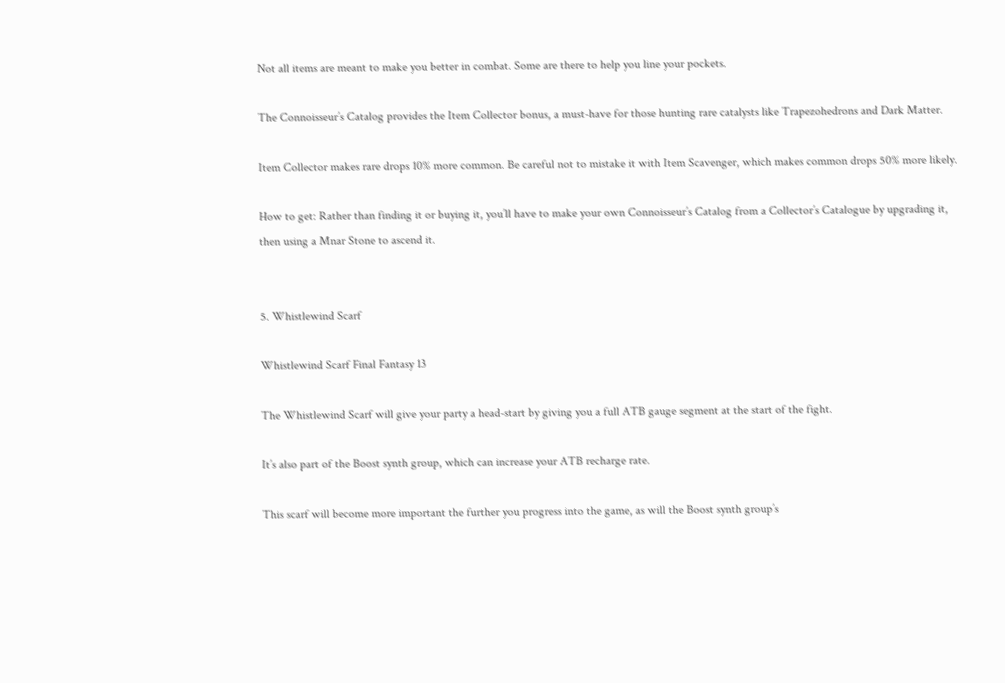Not all items are meant to make you better in combat. Some are there to help you line your pockets.

The Connoisseur’s Catalog provides the Item Collector bonus, a must-have for those hunting rare catalysts like Trapezohedrons and Dark Matter.

Item Collector makes rare drops 10% more common. Be careful not to mistake it with Item Scavenger, which makes common drops 50% more likely.

How to get: Rather than finding it or buying it, you’ll have to make your own Connoisseur’s Catalog from a Collector’s Catalogue by upgrading it, then using a Mnar Stone to ascend it.


5. Whistlewind Scarf

Whistlewind Scarf Final Fantasy 13

The Whistlewind Scarf will give your party a head-start by giving you a full ATB gauge segment at the start of the fight.

It’s also part of the Boost synth group, which can increase your ATB recharge rate.

This scarf will become more important the further you progress into the game, as will the Boost synth group’s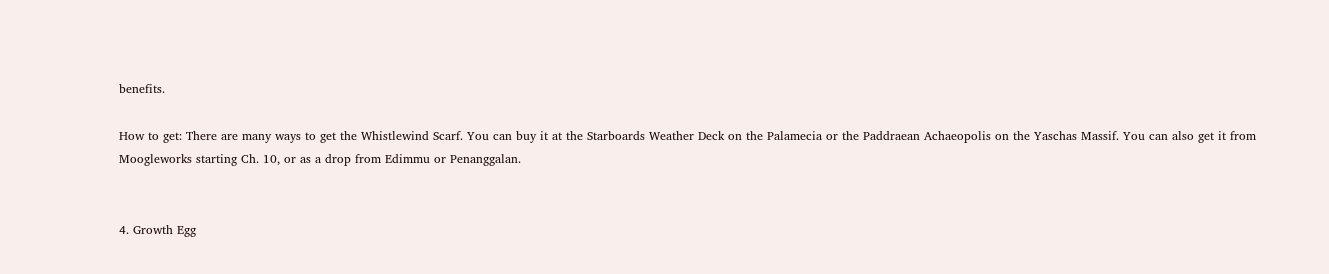benefits.

How to get: There are many ways to get the Whistlewind Scarf. You can buy it at the Starboards Weather Deck on the Palamecia or the Paddraean Achaeopolis on the Yaschas Massif. You can also get it from Moogleworks starting Ch. 10, or as a drop from Edimmu or Penanggalan.


4. Growth Egg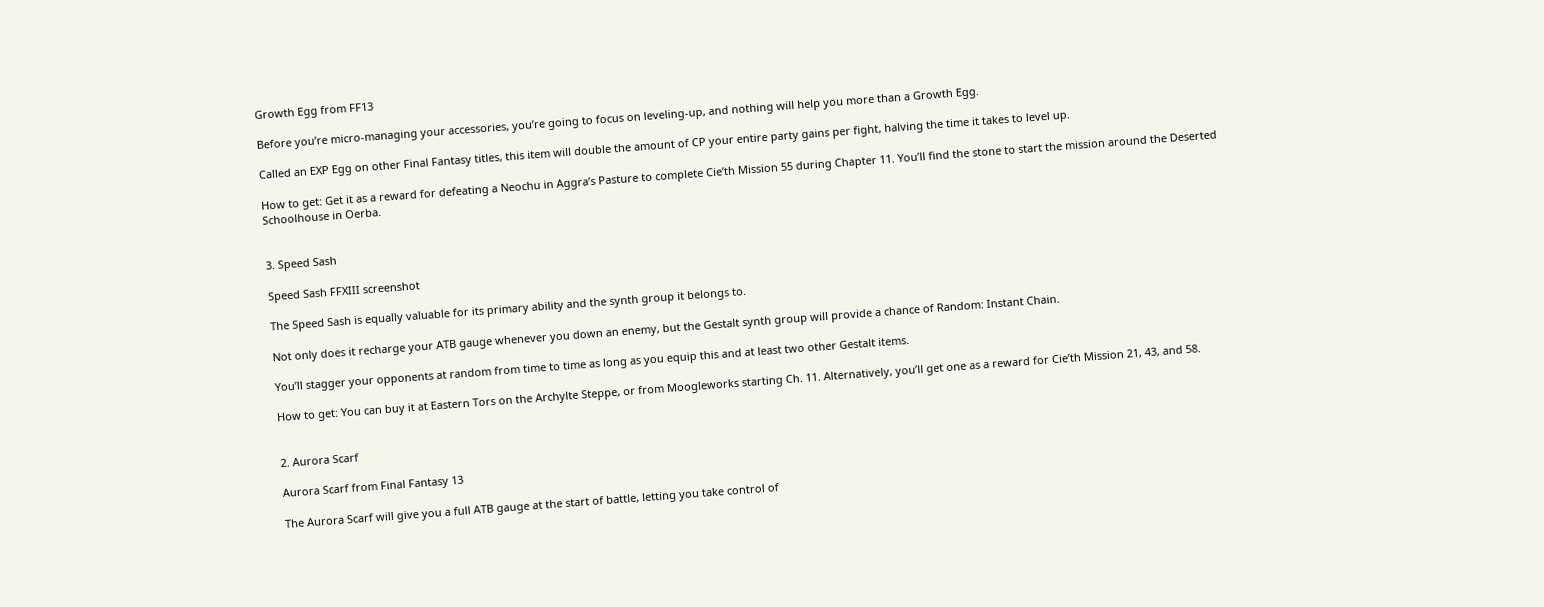Growth Egg from FF13

Before you’re micro-managing your accessories, you’re going to focus on leveling-up, and nothing will help you more than a Growth Egg.

Called an EXP Egg on other Final Fantasy titles, this item will double the amount of CP your entire party gains per fight, halving the time it takes to level up.

How to get: Get it as a reward for defeating a Neochu in Aggra’s Pasture to complete Cie’th Mission 55 during Chapter 11. You’ll find the stone to start the mission around the Deserted Schoolhouse in Oerba.


3. Speed Sash

Speed Sash FFXIII screenshot

The Speed Sash is equally valuable for its primary ability and the synth group it belongs to.

Not only does it recharge your ATB gauge whenever you down an enemy, but the Gestalt synth group will provide a chance of Random: Instant Chain.

You’ll stagger your opponents at random from time to time as long as you equip this and at least two other Gestalt items.

How to get: You can buy it at Eastern Tors on the Archylte Steppe, or from Moogleworks starting Ch. 11. Alternatively, you’ll get one as a reward for Cie’th Mission 21, 43, and 58.


2. Aurora Scarf

Aurora Scarf from Final Fantasy 13

The Aurora Scarf will give you a full ATB gauge at the start of battle, letting you take control of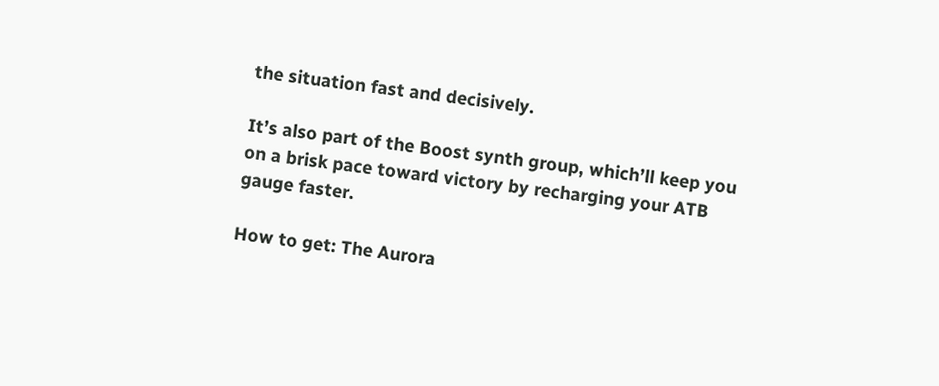the situation fast and decisively.

It’s also part of the Boost synth group, which’ll keep you on a brisk pace toward victory by recharging your ATB gauge faster.

How to get: The Aurora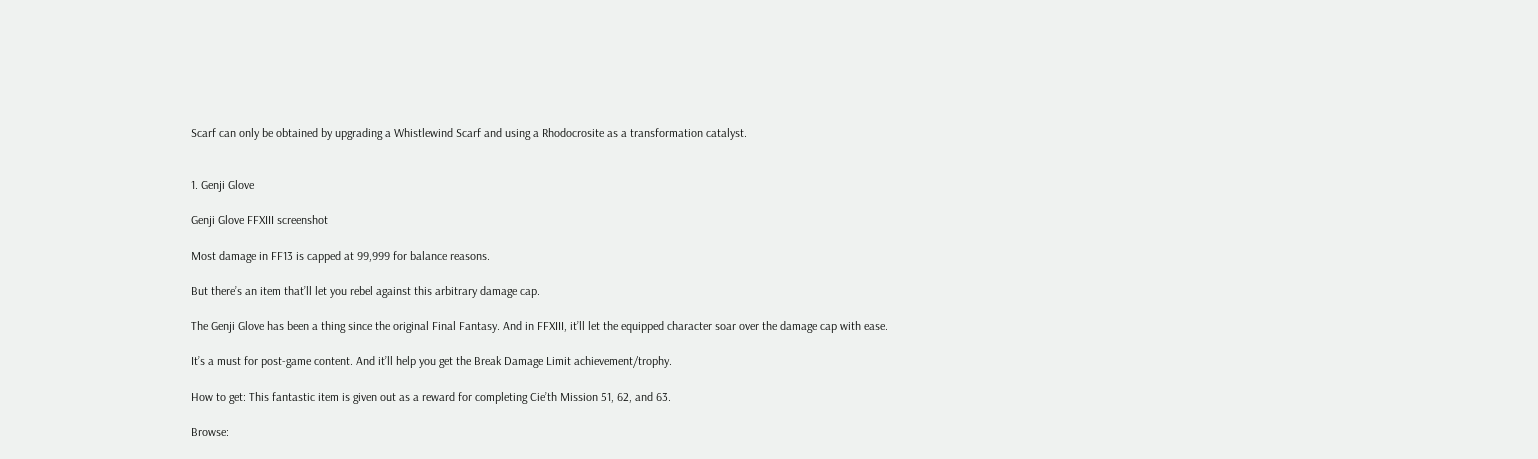Scarf can only be obtained by upgrading a Whistlewind Scarf and using a Rhodocrosite as a transformation catalyst.


1. Genji Glove

Genji Glove FFXIII screenshot

Most damage in FF13 is capped at 99,999 for balance reasons.

But there’s an item that’ll let you rebel against this arbitrary damage cap.

The Genji Glove has been a thing since the original Final Fantasy. And in FFXIII, it’ll let the equipped character soar over the damage cap with ease.

It’s a must for post-game content. And it’ll help you get the Break Damage Limit achievement/trophy.

How to get: This fantastic item is given out as a reward for completing Cie’th Mission 51, 62, and 63.

Browse: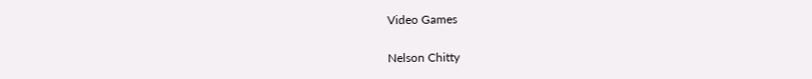Video Games

Nelson Chitty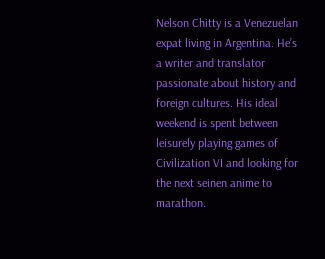Nelson Chitty is a Venezuelan expat living in Argentina. He’s a writer and translator passionate about history and foreign cultures. His ideal weekend is spent between leisurely playing games of Civilization VI and looking for the next seinen anime to marathon.